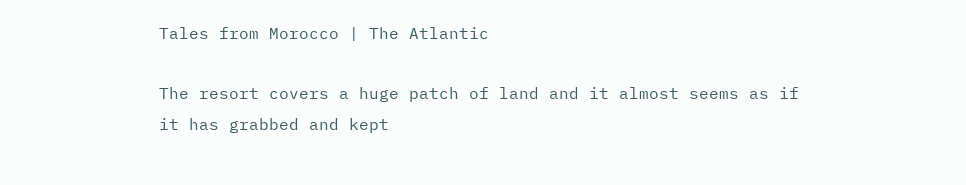Tales from Morocco | The Atlantic

The resort covers a huge patch of land and it almost seems as if it has grabbed and kept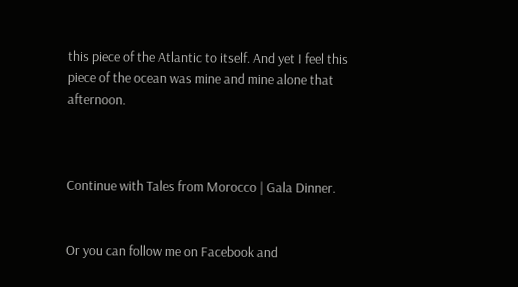this piece of the Atlantic to itself. And yet I feel this piece of the ocean was mine and mine alone that afternoon.



Continue with Tales from Morocco | Gala Dinner.


Or you can follow me on Facebook and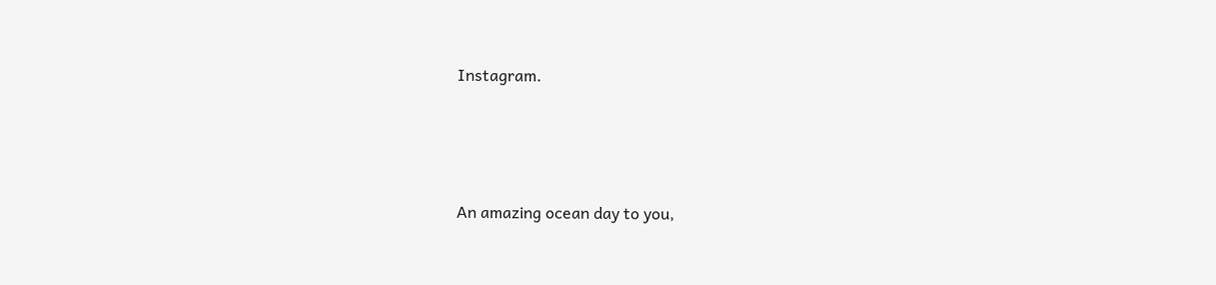Instagram.




An amazing ocean day to you,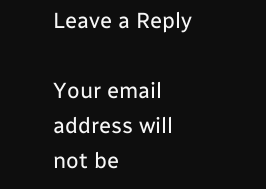Leave a Reply

Your email address will not be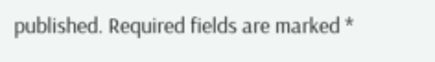published. Required fields are marked *